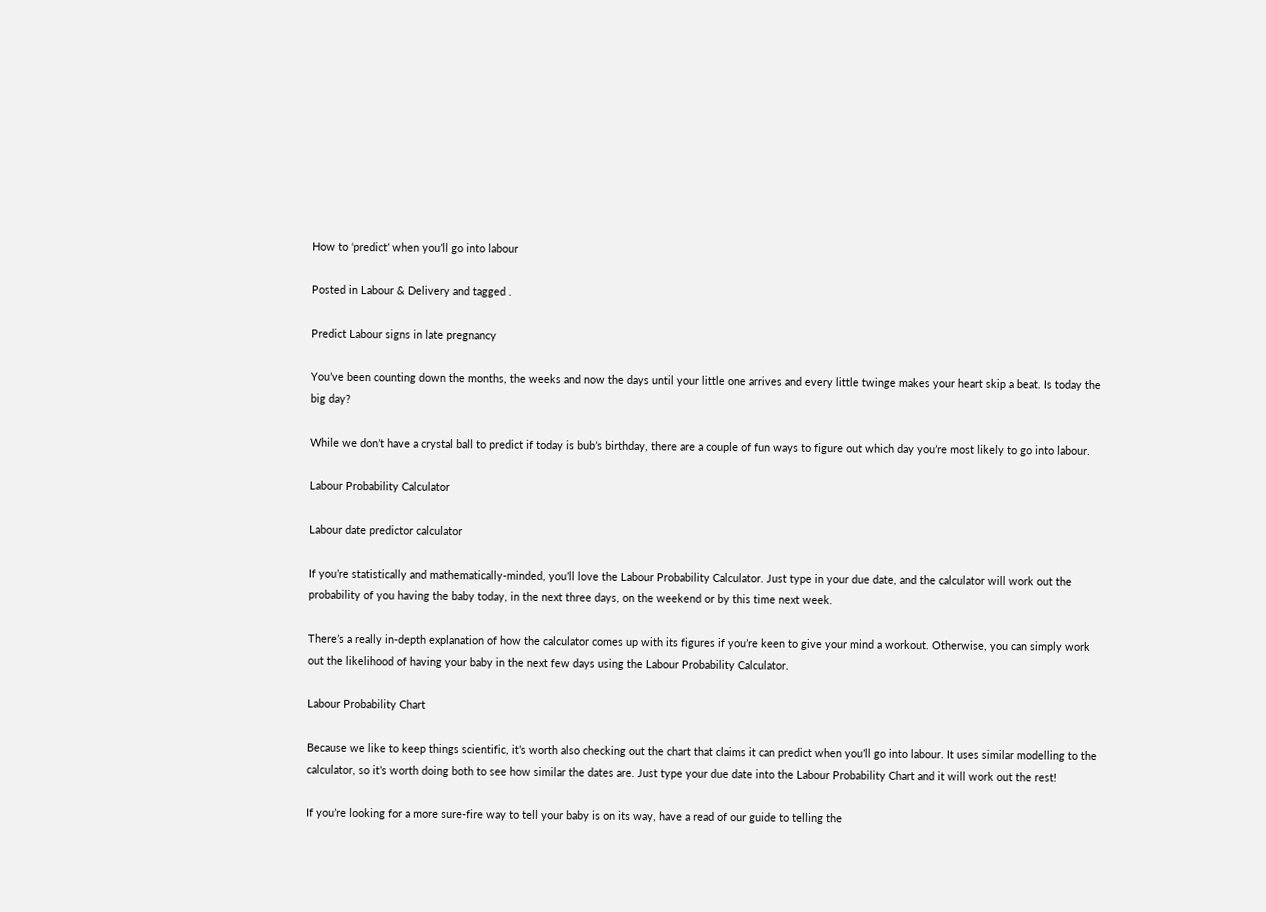How to ‘predict’ when you’ll go into labour

Posted in Labour & Delivery and tagged .

Predict Labour signs in late pregnancy

You’ve been counting down the months, the weeks and now the days until your little one arrives and every little twinge makes your heart skip a beat. Is today the big day?

While we don’t have a crystal ball to predict if today is bub’s birthday, there are a couple of fun ways to figure out which day you’re most likely to go into labour.

Labour Probability Calculator

Labour date predictor calculator

If you’re statistically and mathematically-minded, you’ll love the Labour Probability Calculator. Just type in your due date, and the calculator will work out the probability of you having the baby today, in the next three days, on the weekend or by this time next week.

There’s a really in-depth explanation of how the calculator comes up with its figures if you’re keen to give your mind a workout. Otherwise, you can simply work out the likelihood of having your baby in the next few days using the Labour Probability Calculator.

Labour Probability Chart

Because we like to keep things scientific, it’s worth also checking out the chart that claims it can predict when you’ll go into labour. It uses similar modelling to the calculator, so it’s worth doing both to see how similar the dates are. Just type your due date into the Labour Probability Chart and it will work out the rest!

If you’re looking for a more sure-fire way to tell your baby is on its way, have a read of our guide to telling the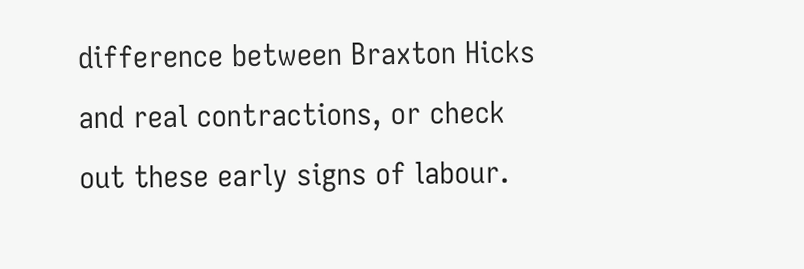difference between Braxton Hicks and real contractions, or check out these early signs of labour.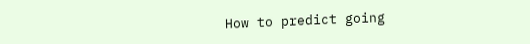How to predict going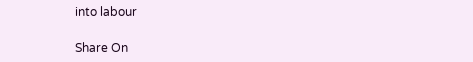into labour

Share On